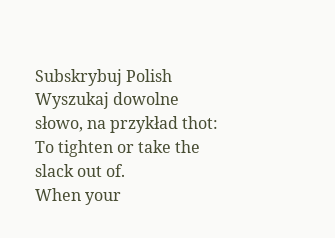Subskrybuj Polish
Wyszukaj dowolne słowo, na przykład thot:
To tighten or take the slack out of.
When your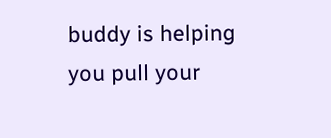buddy is helping you pull your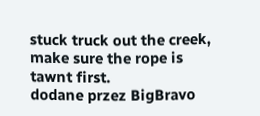stuck truck out the creek, make sure the rope is tawnt first.
dodane przez BigBravo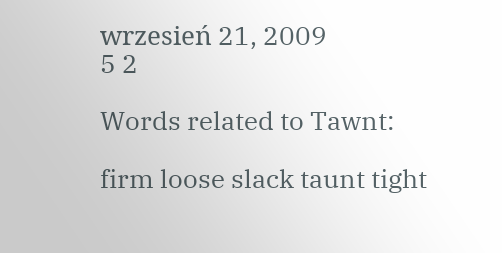wrzesień 21, 2009
5 2

Words related to Tawnt:

firm loose slack taunt tight